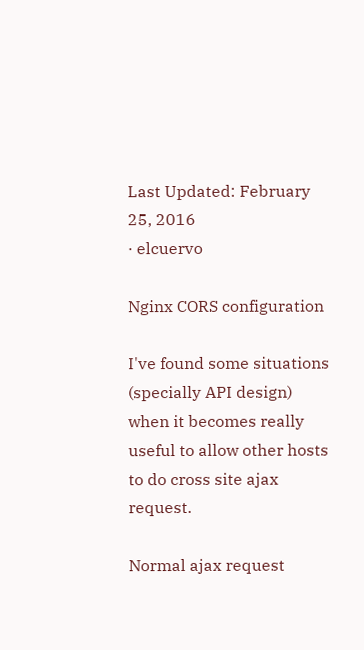Last Updated: February 25, 2016
· elcuervo

Nginx CORS configuration

I've found some situations (specially API design) when it becomes really useful to allow other hosts to do cross site ajax request.

Normal ajax request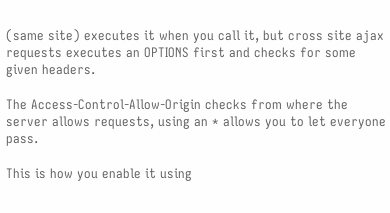(same site) executes it when you call it, but cross site ajax requests executes an OPTIONS first and checks for some given headers.

The Access-Control-Allow-Origin checks from where the server allows requests, using an * allows you to let everyone pass.

This is how you enable it using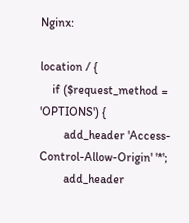Nginx:

location / {
    if ($request_method = 'OPTIONS') {
        add_header 'Access-Control-Allow-Origin' '*';
        add_header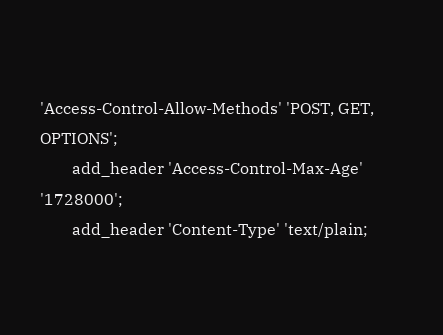'Access-Control-Allow-Methods' 'POST, GET, OPTIONS';
        add_header 'Access-Control-Max-Age' '1728000';
        add_header 'Content-Type' 'text/plain;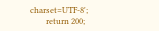charset=UTF-8';
        return 200;